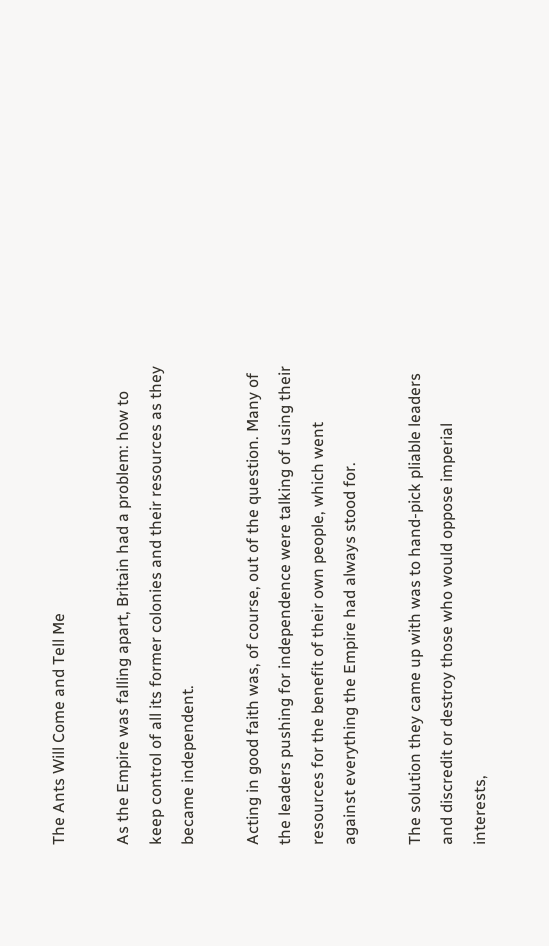The Ants Will Come and Tell Me

As the Empire was falling apart, Britain had a problem: how to keep control of all its former colonies and their resources as they became independent.

Acting in good faith was, of course, out of the question. Many of the leaders pushing for independence were talking of using their resources for the benefit of their own people, which went against everything the Empire had always stood for.

The solution they came up with was to hand-pick pliable leaders and discredit or destroy those who would oppose imperial interests,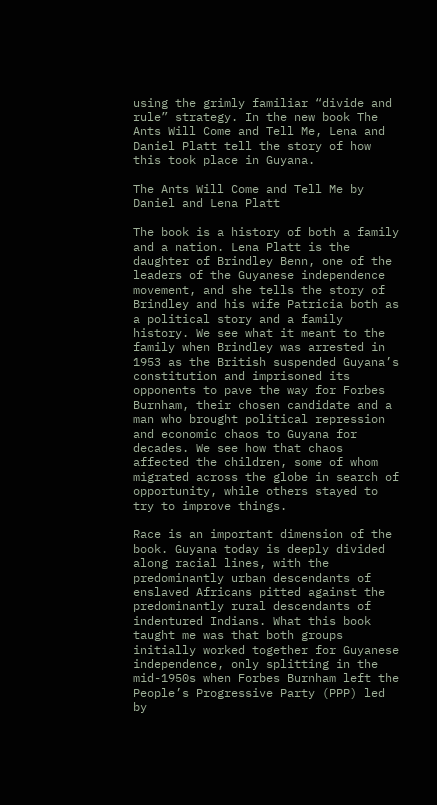using the grimly familiar “divide and rule” strategy. In the new book The Ants Will Come and Tell Me, Lena and Daniel Platt tell the story of how this took place in Guyana.

The Ants Will Come and Tell Me by Daniel and Lena Platt

The book is a history of both a family and a nation. Lena Platt is the daughter of Brindley Benn, one of the leaders of the Guyanese independence movement, and she tells the story of Brindley and his wife Patricia both as a political story and a family history. We see what it meant to the family when Brindley was arrested in 1953 as the British suspended Guyana’s constitution and imprisoned its opponents to pave the way for Forbes Burnham, their chosen candidate and a man who brought political repression and economic chaos to Guyana for decades. We see how that chaos affected the children, some of whom migrated across the globe in search of opportunity, while others stayed to try to improve things.

Race is an important dimension of the book. Guyana today is deeply divided along racial lines, with the predominantly urban descendants of enslaved Africans pitted against the predominantly rural descendants of indentured Indians. What this book taught me was that both groups initially worked together for Guyanese independence, only splitting in the mid-1950s when Forbes Burnham left the People’s Progressive Party (PPP) led by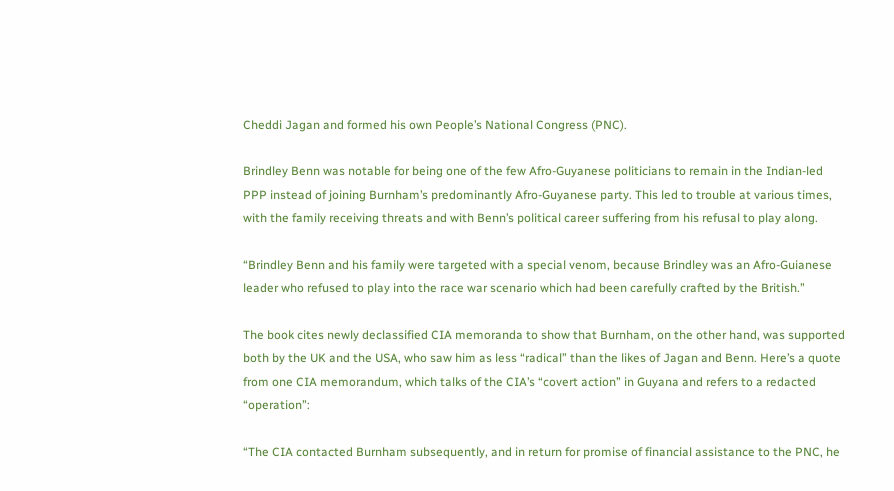Cheddi Jagan and formed his own People’s National Congress (PNC).

Brindley Benn was notable for being one of the few Afro-Guyanese politicians to remain in the Indian-led PPP instead of joining Burnham’s predominantly Afro-Guyanese party. This led to trouble at various times, with the family receiving threats and with Benn’s political career suffering from his refusal to play along.

“Brindley Benn and his family were targeted with a special venom, because Brindley was an Afro-Guianese leader who refused to play into the race war scenario which had been carefully crafted by the British.”

The book cites newly declassified CIA memoranda to show that Burnham, on the other hand, was supported both by the UK and the USA, who saw him as less “radical” than the likes of Jagan and Benn. Here’s a quote from one CIA memorandum, which talks of the CIA’s “covert action” in Guyana and refers to a redacted “operation”:

“The CIA contacted Burnham subsequently, and in return for promise of financial assistance to the PNC, he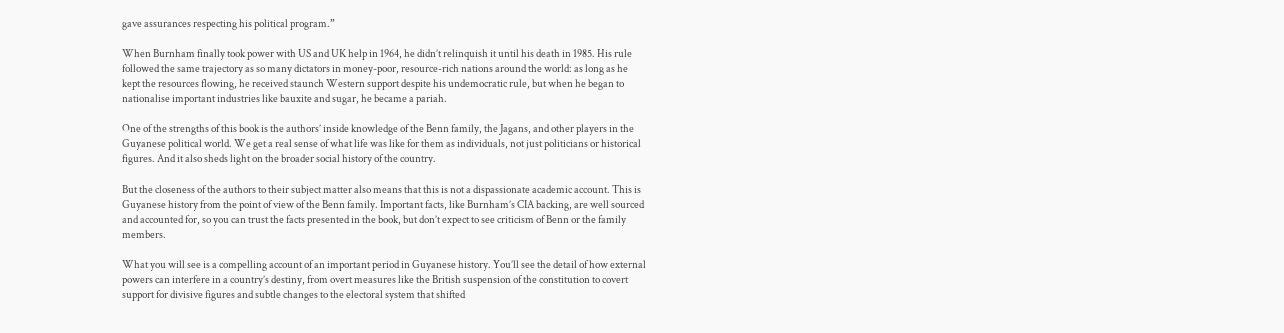gave assurances respecting his political program.”

When Burnham finally took power with US and UK help in 1964, he didn’t relinquish it until his death in 1985. His rule followed the same trajectory as so many dictators in money-poor, resource-rich nations around the world: as long as he kept the resources flowing, he received staunch Western support despite his undemocratic rule, but when he began to nationalise important industries like bauxite and sugar, he became a pariah.

One of the strengths of this book is the authors’ inside knowledge of the Benn family, the Jagans, and other players in the Guyanese political world. We get a real sense of what life was like for them as individuals, not just politicians or historical figures. And it also sheds light on the broader social history of the country.

But the closeness of the authors to their subject matter also means that this is not a dispassionate academic account. This is Guyanese history from the point of view of the Benn family. Important facts, like Burnham’s CIA backing, are well sourced and accounted for, so you can trust the facts presented in the book, but don’t expect to see criticism of Benn or the family members.

What you will see is a compelling account of an important period in Guyanese history. You’ll see the detail of how external powers can interfere in a country’s destiny, from overt measures like the British suspension of the constitution to covert support for divisive figures and subtle changes to the electoral system that shifted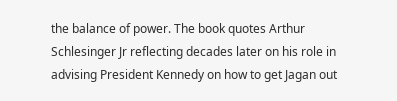the balance of power. The book quotes Arthur Schlesinger Jr reflecting decades later on his role in advising President Kennedy on how to get Jagan out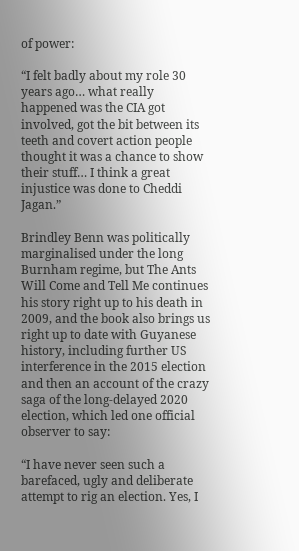of power:

“I felt badly about my role 30 years ago… what really happened was the CIA got involved, got the bit between its teeth and covert action people thought it was a chance to show their stuff… I think a great injustice was done to Cheddi Jagan.”

Brindley Benn was politically marginalised under the long Burnham regime, but The Ants Will Come and Tell Me continues his story right up to his death in 2009, and the book also brings us right up to date with Guyanese history, including further US interference in the 2015 election and then an account of the crazy saga of the long-delayed 2020 election, which led one official observer to say:

“I have never seen such a barefaced, ugly and deliberate attempt to rig an election. Yes, I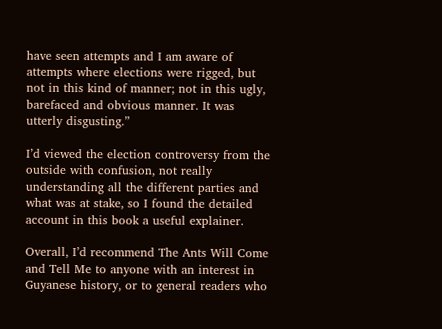have seen attempts and I am aware of attempts where elections were rigged, but not in this kind of manner; not in this ugly, barefaced and obvious manner. It was utterly disgusting.”

I’d viewed the election controversy from the outside with confusion, not really understanding all the different parties and what was at stake, so I found the detailed account in this book a useful explainer.

Overall, I’d recommend The Ants Will Come and Tell Me to anyone with an interest in Guyanese history, or to general readers who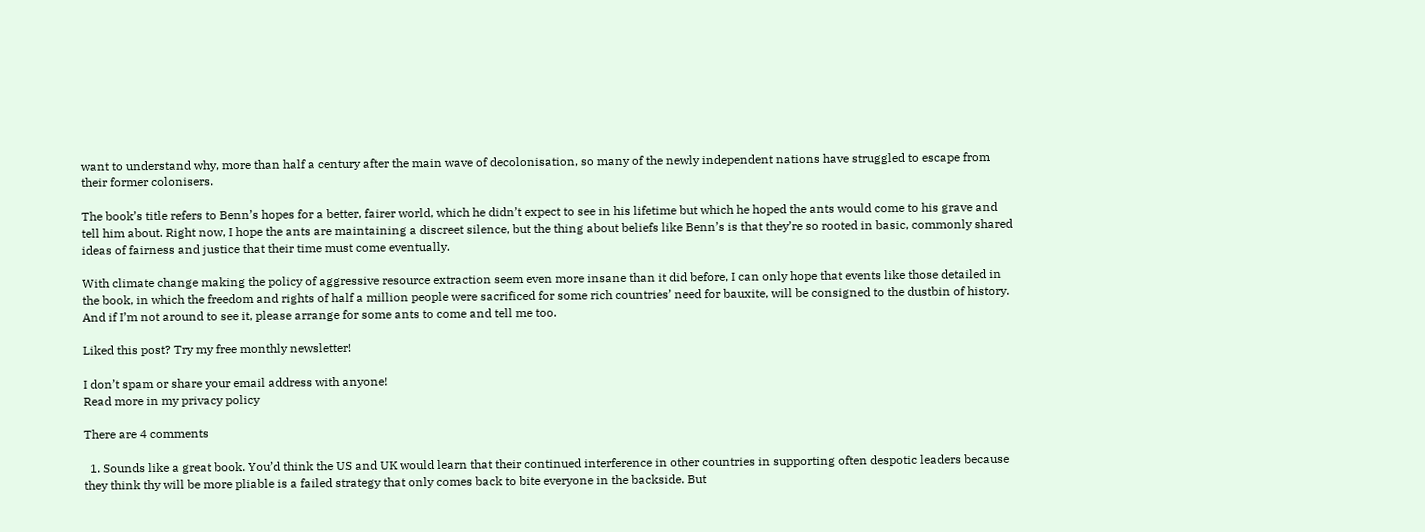want to understand why, more than half a century after the main wave of decolonisation, so many of the newly independent nations have struggled to escape from their former colonisers.

The book’s title refers to Benn’s hopes for a better, fairer world, which he didn’t expect to see in his lifetime but which he hoped the ants would come to his grave and tell him about. Right now, I hope the ants are maintaining a discreet silence, but the thing about beliefs like Benn’s is that they’re so rooted in basic, commonly shared ideas of fairness and justice that their time must come eventually.

With climate change making the policy of aggressive resource extraction seem even more insane than it did before, I can only hope that events like those detailed in the book, in which the freedom and rights of half a million people were sacrificed for some rich countries’ need for bauxite, will be consigned to the dustbin of history. And if I’m not around to see it, please arrange for some ants to come and tell me too.

Liked this post? Try my free monthly newsletter!

I don’t spam or share your email address with anyone!
Read more in my privacy policy

There are 4 comments

  1. Sounds like a great book. You’d think the US and UK would learn that their continued interference in other countries in supporting often despotic leaders because they think thy will be more pliable is a failed strategy that only comes back to bite everyone in the backside. But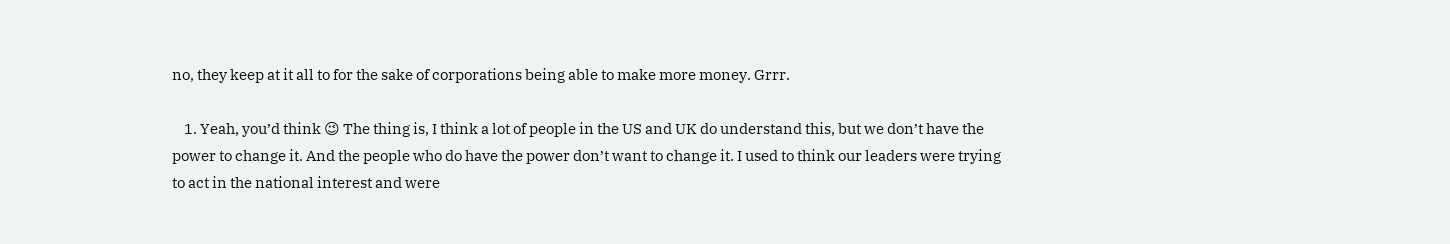no, they keep at it all to for the sake of corporations being able to make more money. Grrr.

    1. Yeah, you’d think 😉 The thing is, I think a lot of people in the US and UK do understand this, but we don’t have the power to change it. And the people who do have the power don’t want to change it. I used to think our leaders were trying to act in the national interest and were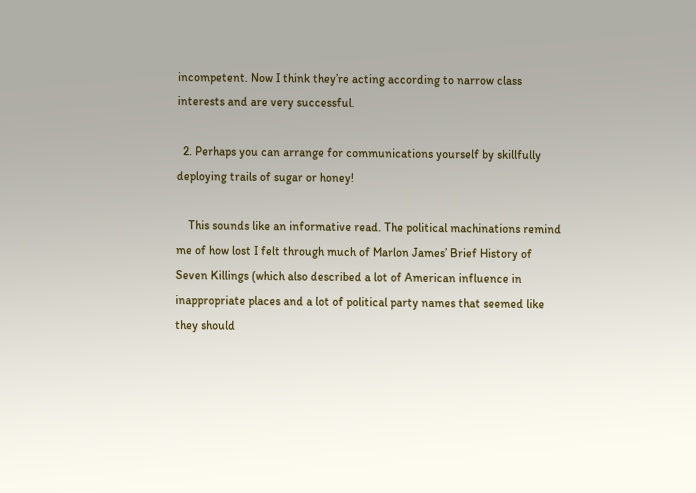incompetent. Now I think they’re acting according to narrow class interests and are very successful.

  2. Perhaps you can arrange for communications yourself by skillfully deploying trails of sugar or honey!

    This sounds like an informative read. The political machinations remind me of how lost I felt through much of Marlon James’ Brief History of Seven Killings (which also described a lot of American influence in inappropriate places and a lot of political party names that seemed like they should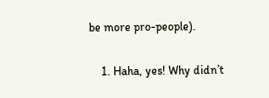be more pro-people).

    1. Haha, yes! Why didn’t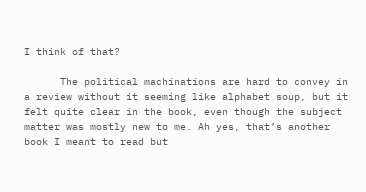I think of that?

      The political machinations are hard to convey in a review without it seeming like alphabet soup, but it felt quite clear in the book, even though the subject matter was mostly new to me. Ah yes, that’s another book I meant to read but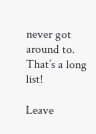never got around to. That’s a long list!

Leave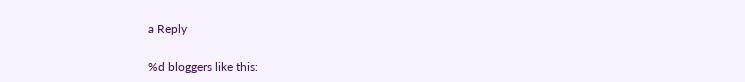a Reply

%d bloggers like this: